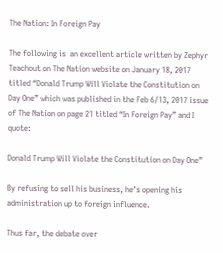The Nation: In Foreign Pay

The following is  an excellent article written by Zephyr Teachout on The Nation website on January 18, 2017 titled “Donald Trump Will Violate the Constitution on Day One” which was published in the Feb 6/13, 2017 issue of The Nation on page 21 titled “In Foreign Pay” and I quote:

Donald Trump Will Violate the Constitution on Day One”

By refusing to sell his business, he’s opening his administration up to foreign influence.

Thus far, the debate over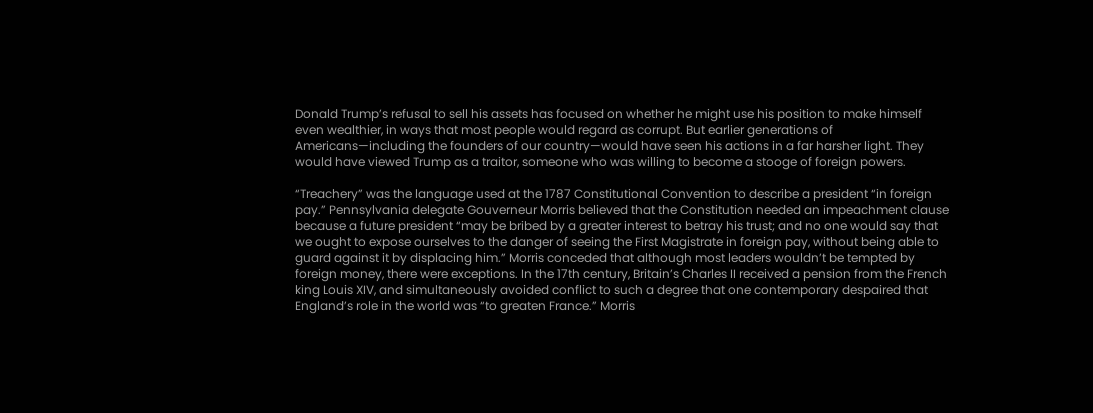Donald Trump’s refusal to sell his assets has focused on whether he might use his position to make himself even wealthier, in ways that most people would regard as corrupt. But earlier generations of Americans—including the founders of our country—would have seen his actions in a far harsher light. They would have viewed Trump as a traitor, someone who was willing to become a stooge of foreign powers.

“Treachery” was the language used at the 1787 Constitutional Convention to describe a president “in foreign pay.” Pennsylvania delegate Gouverneur Morris believed that the Constitution needed an impeachment clause because a future president “may be bribed by a greater interest to betray his trust; and no one would say that we ought to expose ourselves to the danger of seeing the First Magistrate in foreign pay, without being able to guard against it by displacing him.” Morris conceded that although most leaders wouldn’t be tempted by foreign money, there were exceptions. In the 17th century, Britain’s Charles II received a pension from the French king Louis XIV, and simultaneously avoided conflict to such a degree that one contemporary despaired that England’s role in the world was “to greaten France.” Morris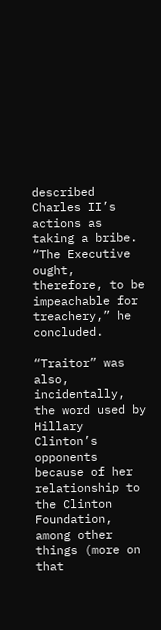described Charles II’s actions as taking a bribe. “The Executive ought, therefore, to be impeachable for treachery,” he concluded.

“Traitor” was also, incidentally, the word used by Hillary Clinton’s opponents because of her relationship to the Clinton Foundation, among other things (more on that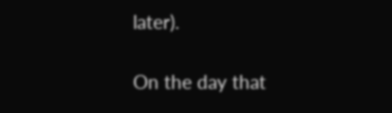later).

On the day that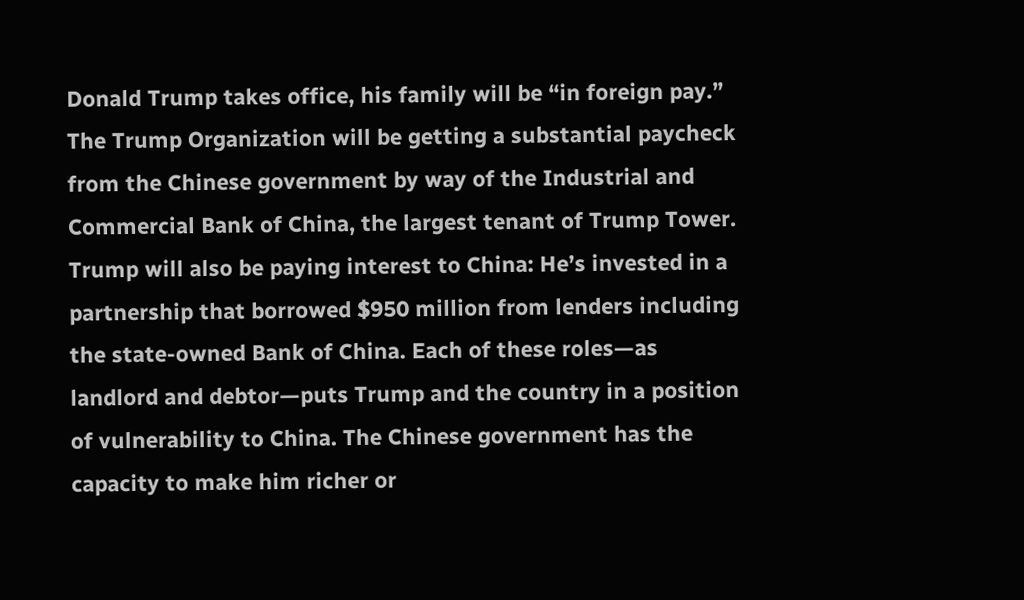Donald Trump takes office, his family will be “in foreign pay.” The Trump Organization will be getting a substantial paycheck from the Chinese government by way of the Industrial and Commercial Bank of China, the largest tenant of Trump Tower. Trump will also be paying interest to China: He’s invested in a partnership that borrowed $950 million from lenders including the state-owned Bank of China. Each of these roles—as landlord and debtor—puts Trump and the country in a position of vulnerability to China. The Chinese government has the capacity to make him richer or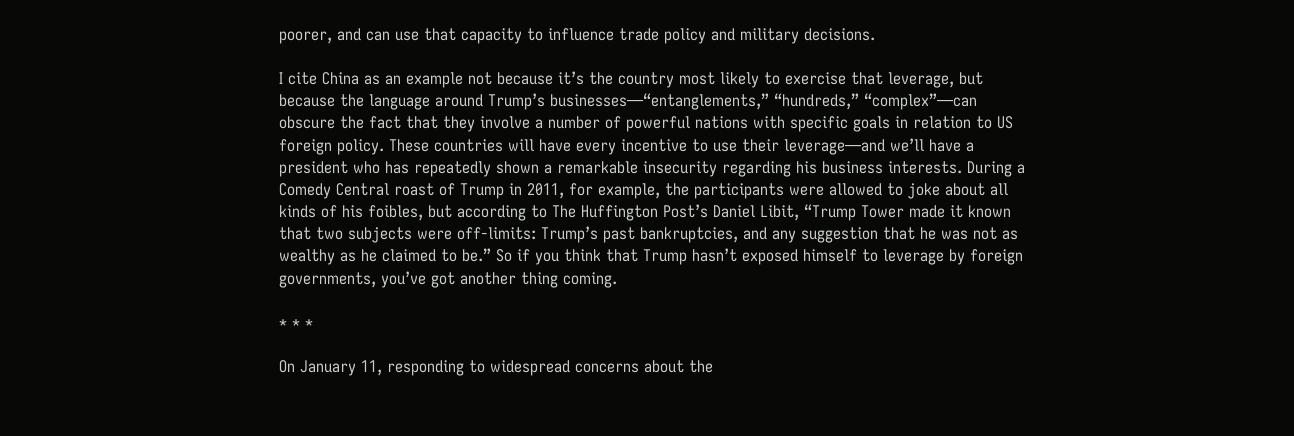poorer, and can use that capacity to influence trade policy and military decisions.

I cite China as an example not because it’s the country most likely to exercise that leverage, but because the language around Trump’s businesses—“entanglements,” “hundreds,” “complex”—can obscure the fact that they involve a number of powerful nations with specific goals in relation to US foreign policy. These countries will have every incentive to use their leverage—and we’ll have a president who has repeatedly shown a remarkable insecurity regarding his business interests. During a Comedy Central roast of Trump in 2011, for example, the participants were allowed to joke about all kinds of his foibles, but according to The Huffington Post’s Daniel Libit, “Trump Tower made it known that two subjects were off-limits: Trump’s past bankruptcies, and any suggestion that he was not as wealthy as he claimed to be.” So if you think that Trump hasn’t exposed himself to leverage by foreign governments, you’ve got another thing coming.

* * *

On January 11, responding to widespread concerns about the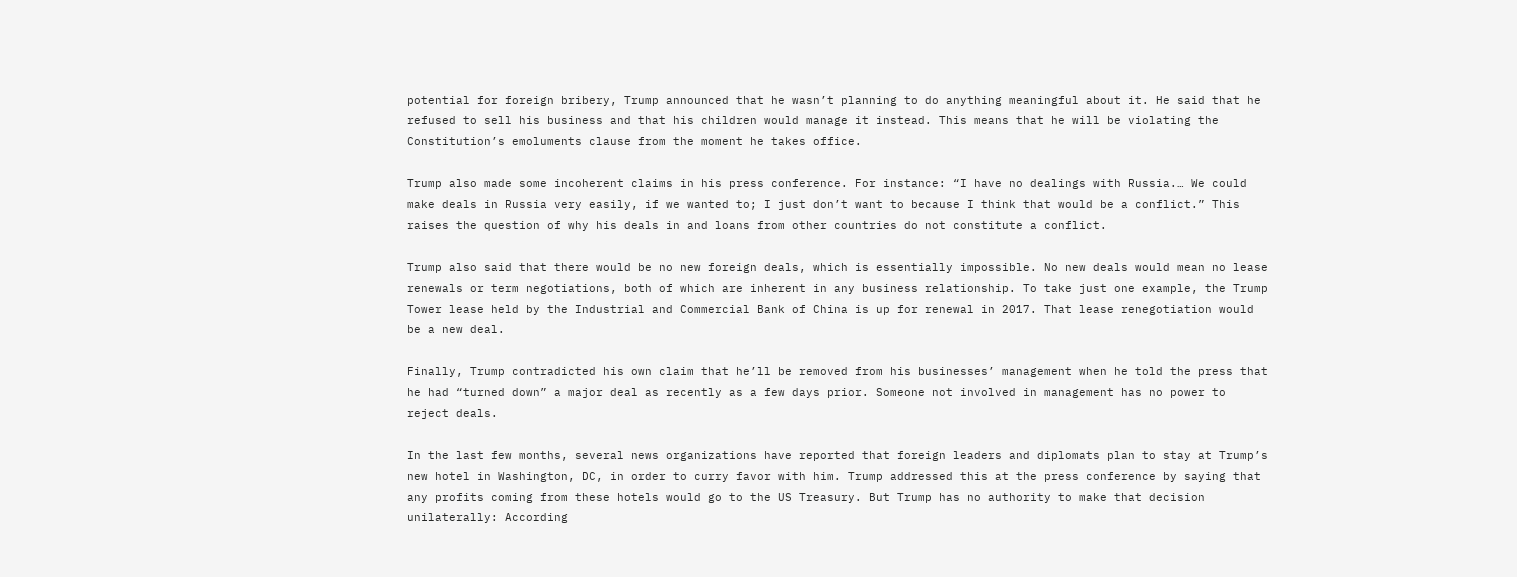potential for foreign bribery, Trump announced that he wasn’t planning to do anything meaningful about it. He said that he refused to sell his business and that his children would manage it instead. This means that he will be violating the Constitution’s emoluments clause from the moment he takes office.

Trump also made some incoherent claims in his press conference. For instance: “I have no dealings with Russia.… We could make deals in Russia very easily, if we wanted to; I just don’t want to because I think that would be a conflict.” This raises the question of why his deals in and loans from other countries do not constitute a conflict.

Trump also said that there would be no new foreign deals, which is essentially impossible. No new deals would mean no lease renewals or term negotiations, both of which are inherent in any business relationship. To take just one example, the Trump Tower lease held by the Industrial and Commercial Bank of China is up for renewal in 2017. That lease renegotiation would be a new deal.

Finally, Trump contradicted his own claim that he’ll be removed from his businesses’ management when he told the press that he had “turned down” a major deal as recently as a few days prior. Someone not involved in management has no power to reject deals.

In the last few months, several news organizations have reported that foreign leaders and diplomats plan to stay at Trump’s new hotel in Washington, DC, in order to curry favor with him. Trump addressed this at the press conference by saying that any profits coming from these hotels would go to the US Treasury. But Trump has no authority to make that decision unilaterally: According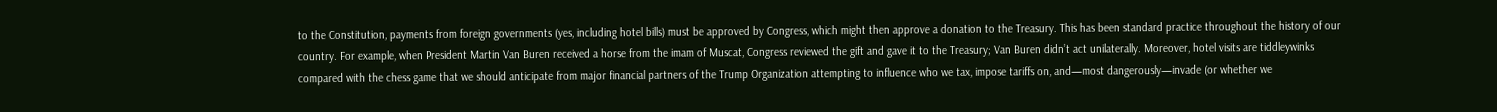to the Constitution, payments from foreign governments (yes, including hotel bills) must be approved by Congress, which might then approve a donation to the Treasury. This has been standard practice throughout the history of our country. For example, when President Martin Van Buren received a horse from the imam of Muscat, Congress reviewed the gift and gave it to the Treasury; Van Buren didn’t act unilaterally. Moreover, hotel visits are tiddleywinks compared with the chess game that we should anticipate from major financial partners of the Trump Organization attempting to influence who we tax, impose tariffs on, and—most dangerously—invade (or whether we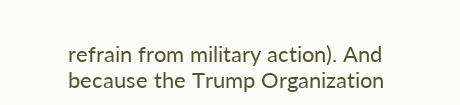refrain from military action). And because the Trump Organization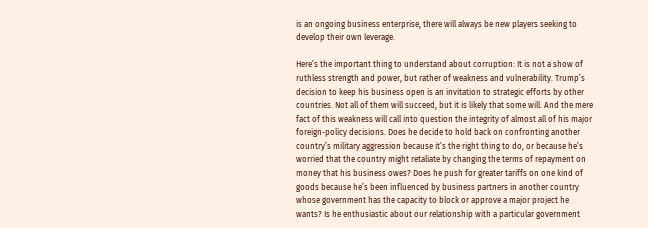is an ongoing business enterprise, there will always be new players seeking to develop their own leverage.

Here’s the important thing to understand about corruption: It is not a show of ruthless strength and power, but rather of weakness and vulnerability. Trump’s decision to keep his business open is an invitation to strategic efforts by other countries. Not all of them will succeed, but it is likely that some will. And the mere fact of this weakness will call into question the integrity of almost all of his major foreign-policy decisions. Does he decide to hold back on confronting another country’s military aggression because it’s the right thing to do, or because he’s worried that the country might retaliate by changing the terms of repayment on money that his business owes? Does he push for greater tariffs on one kind of goods because he’s been influenced by business partners in another country whose government has the capacity to block or approve a major project he wants? Is he enthusiastic about our relationship with a particular government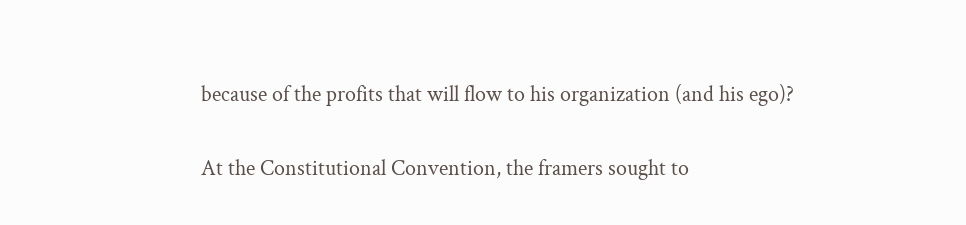because of the profits that will flow to his organization (and his ego)?

At the Constitutional Convention, the framers sought to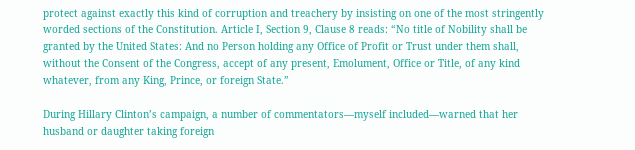protect against exactly this kind of corruption and treachery by insisting on one of the most stringently worded sections of the Constitution. Article I, Section 9, Clause 8 reads: “No title of Nobility shall be granted by the United States: And no Person holding any Office of Profit or Trust under them shall, without the Consent of the Congress, accept of any present, Emolument, Office or Title, of any kind whatever, from any King, Prince, or foreign State.”

During Hillary Clinton’s campaign, a number of commentators—myself included—warned that her husband or daughter taking foreign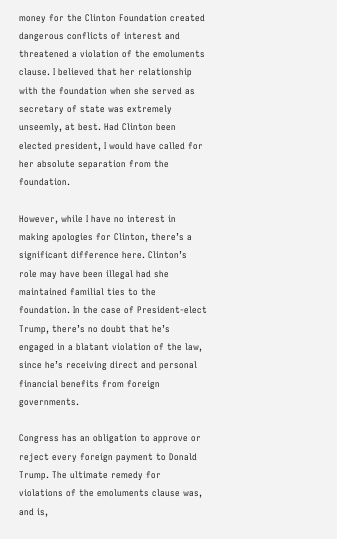money for the Clinton Foundation created dangerous conflicts of interest and threatened a violation of the emoluments clause. I believed that her relationship with the foundation when she served as secretary of state was extremely unseemly, at best. Had Clinton been elected president, I would have called for her absolute separation from the foundation.

However, while I have no interest in making apologies for Clinton, there’s a significant difference here. Clinton’s role may have been illegal had she maintained familial ties to the foundation. In the case of President-elect Trump, there’s no doubt that he’s engaged in a blatant violation of the law, since he’s receiving direct and personal financial benefits from foreign governments.

Congress has an obligation to approve or reject every foreign payment to Donald Trump. The ultimate remedy for violations of the emoluments clause was, and is,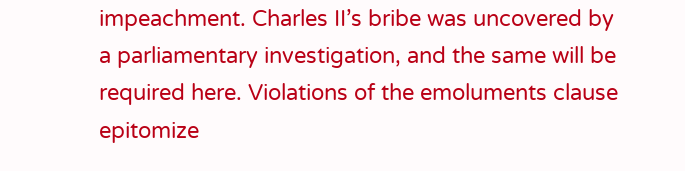impeachment. Charles II’s bribe was uncovered by a parliamentary investigation, and the same will be required here. Violations of the emoluments clause epitomize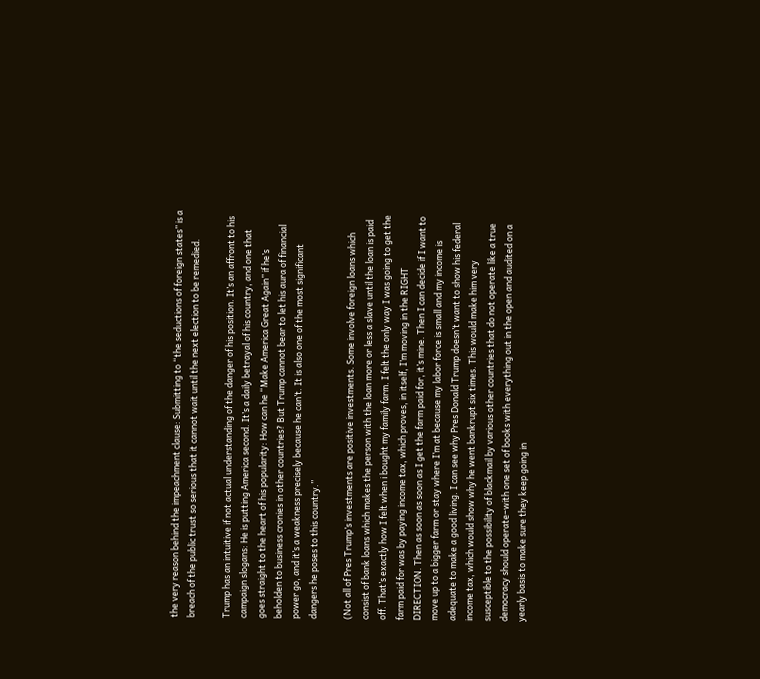the very reason behind the impeachment clause: Submitting to “the seductions of foreign states” is a breach of the public trust so serious that it cannot wait until the next election to be remedied.

Trump has an intuitive if not actual understanding of the danger of his position. It’s an affront to his campaign slogans: He is putting America second. It’s a daily betrayal of his country, and one that goes straight to the heart of his popularity: How can he “Make America Great Again” if he’s beholden to business cronies in other countries? But Trump cannot bear to let his aura of financial power go, and it’s a weakness precisely because he can’t. It is also one of the most significant dangers he poses to this country.”

(Not all of Pres Trump’s investments are positive investments. Some involve foreign loans which consist of bank loans which makes the person with the loan more or less a slave until the loan is paid off. That’s exactly how I felt when i bought my family farm. I felt the only way I was going to get the farm paid for was by paying income tax, which proves, in itself, I’m moving in the RIGHT DIRECTION. Then as soon as soon as I get the farm paid for, it’s mine. Then I can decide if I want to move up to a bigger farm or stay where I’m at because my labor force is small and my income is adequate to make a good living. I can see why Pres Donald Trump doesn’t want to show his federal income tax, which would show why he went bankrupt six times. This would make him very susceptible to the possibility of blackmail by various other countries that do not operate like a true democracy should operate–with one set of books with everything out in the open and audited on a yearly basis to make sure they keep going in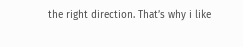the right direction. That’s why i like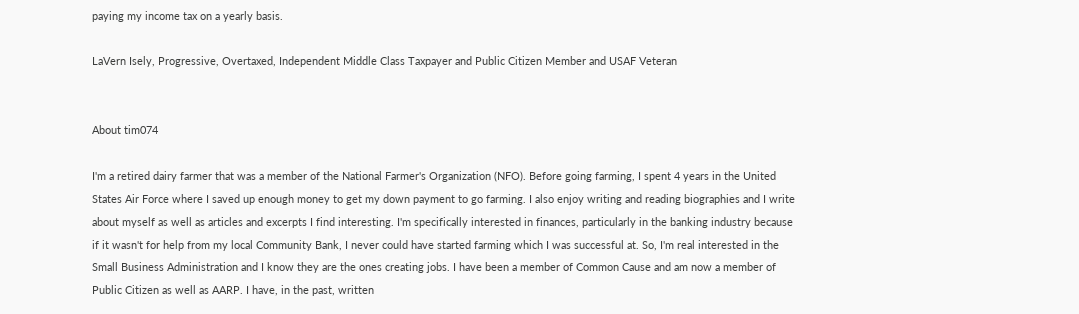paying my income tax on a yearly basis.

LaVern Isely, Progressive, Overtaxed, Independent Middle Class Taxpayer and Public Citizen Member and USAF Veteran


About tim074

I'm a retired dairy farmer that was a member of the National Farmer's Organization (NFO). Before going farming, I spent 4 years in the United States Air Force where I saved up enough money to get my down payment to go farming. I also enjoy writing and reading biographies and I write about myself as well as articles and excerpts I find interesting. I'm specifically interested in finances, particularly in the banking industry because if it wasn't for help from my local Community Bank, I never could have started farming which I was successful at. So, I'm real interested in the Small Business Administration and I know they are the ones creating jobs. I have been a member of Common Cause and am now a member of Public Citizen as well as AARP. I have, in the past, written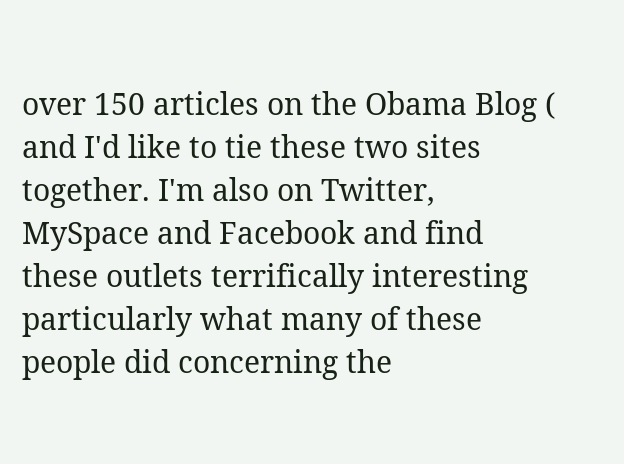over 150 articles on the Obama Blog ( and I'd like to tie these two sites together. I'm also on Twitter, MySpace and Facebook and find these outlets terrifically interesting particularly what many of these people did concerning the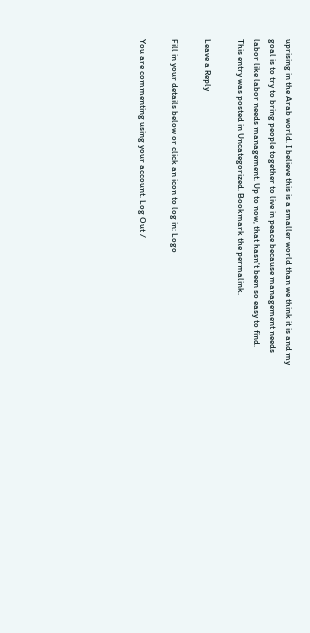uprising in the Arab world. I believe this is a smaller world than we think it is and my goal is to try to bring people together to live in peace because management needs labor like labor needs management. Up to now, that hasn't been so easy to find.
This entry was posted in Uncategorized. Bookmark the permalink.

Leave a Reply

Fill in your details below or click an icon to log in: Logo

You are commenting using your account. Log Out /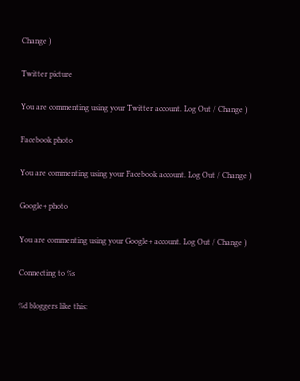Change )

Twitter picture

You are commenting using your Twitter account. Log Out / Change )

Facebook photo

You are commenting using your Facebook account. Log Out / Change )

Google+ photo

You are commenting using your Google+ account. Log Out / Change )

Connecting to %s

%d bloggers like this: